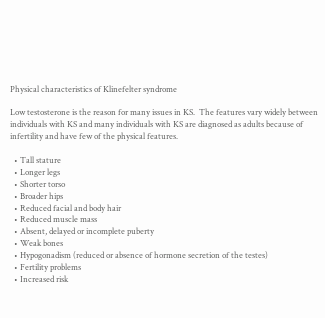Physical characteristics of Klinefelter syndrome

Low testosterone is the reason for many issues in KS.  The features vary widely between individuals with KS and many individuals with KS are diagnosed as adults because of infertility and have few of the physical features.

  • Tall stature
  • Longer legs
  • Shorter torso
  • Broader hips
  • Reduced facial and body hair
  • Reduced muscle mass
  • Absent, delayed or incomplete puberty
  • Weak bones
  • Hypogonadism (reduced or absence of hormone secretion of the testes)
  • Fertility problems
  • Increased risk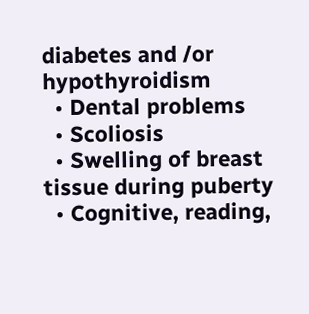diabetes and /or hypothyroidism
  • Dental problems
  • Scoliosis
  • Swelling of breast tissue during puberty
  • Cognitive, reading,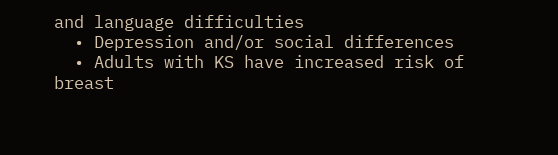and language difficulties
  • Depression and/or social differences
  • Adults with KS have increased risk of breast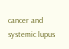cancer and systemic lupus